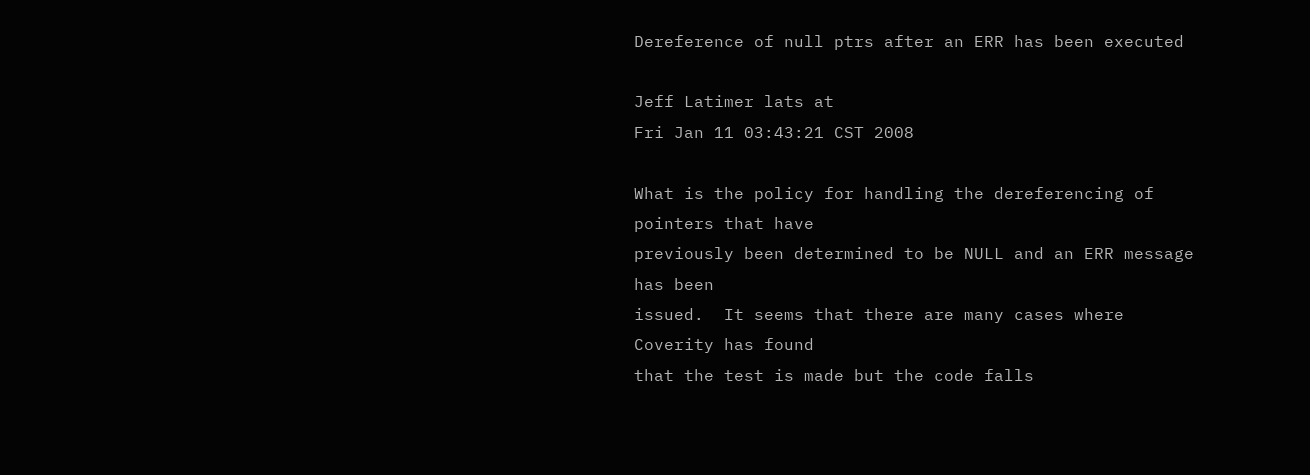Dereference of null ptrs after an ERR has been executed

Jeff Latimer lats at
Fri Jan 11 03:43:21 CST 2008

What is the policy for handling the dereferencing of pointers that have
previously been determined to be NULL and an ERR message has been
issued.  It seems that there are many cases where Coverity has found
that the test is made but the code falls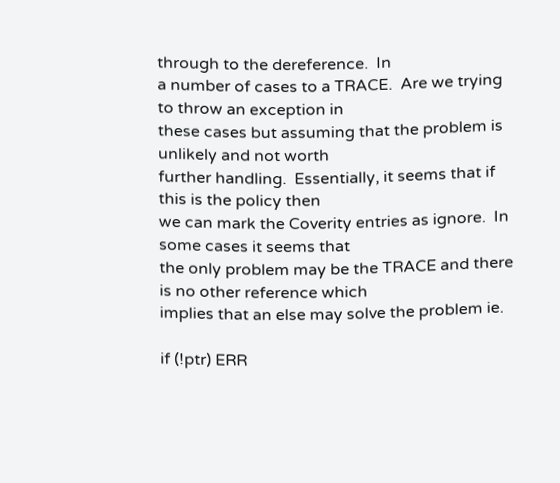through to the dereference.  In
a number of cases to a TRACE.  Are we trying to throw an exception in
these cases but assuming that the problem is unlikely and not worth
further handling.  Essentially, it seems that if this is the policy then
we can mark the Coverity entries as ignore.  In some cases it seems that
the only problem may be the TRACE and there is no other reference which
implies that an else may solve the problem ie.

if (!ptr) ERR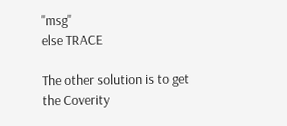"msg"
else TRACE

The other solution is to get the Coverity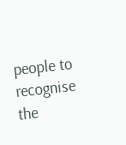people to recognise the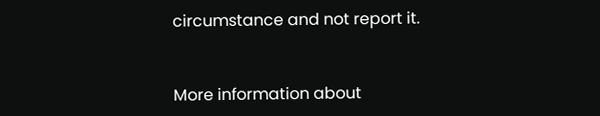circumstance and not report it.


More information about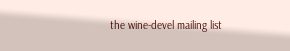the wine-devel mailing list